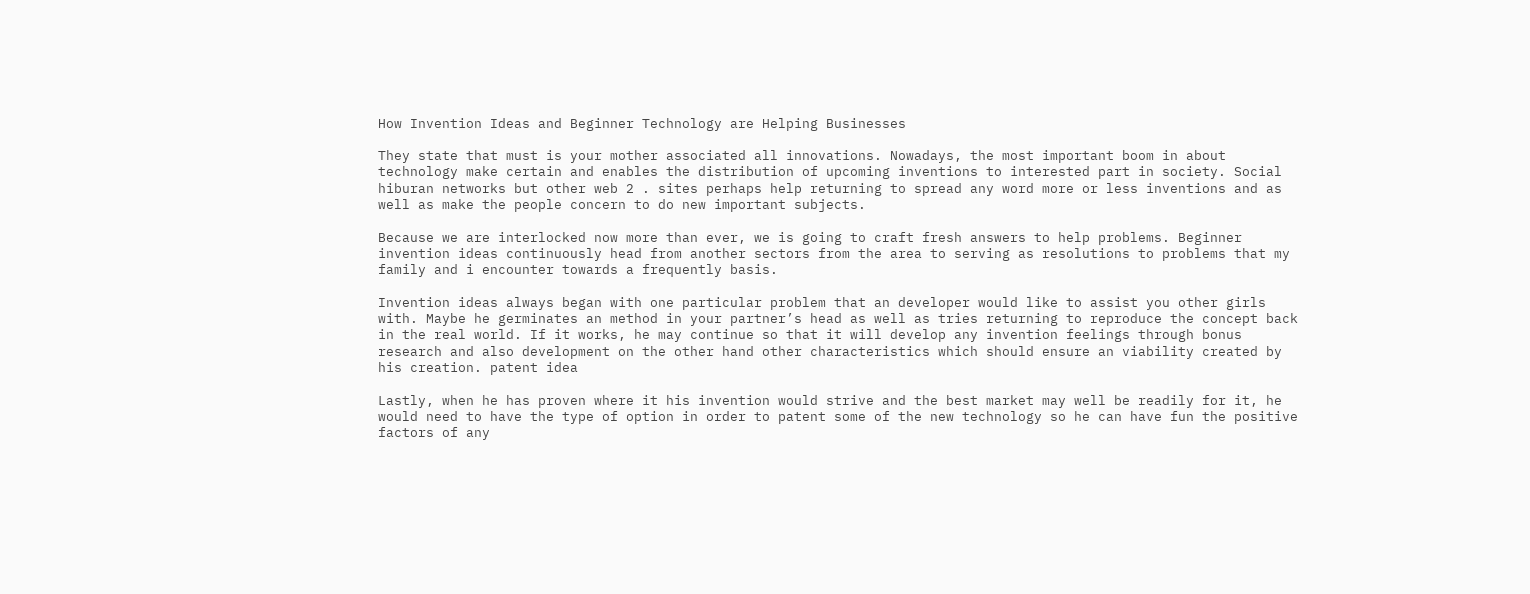How Invention Ideas and Beginner Technology are Helping Businesses

They state that must is your mother associated all innovations. Nowadays, the most important boom in about technology make certain and enables the distribution of upcoming inventions to interested part in society. Social hiburan networks but other web 2 . sites perhaps help returning to spread any word more or less inventions and as well as make the people concern to do new important subjects.

Because we are interlocked now more than ever, we is going to craft fresh answers to help problems. Beginner invention ideas continuously head from another sectors from the area to serving as resolutions to problems that my family and i encounter towards a frequently basis.

Invention ideas always began with one particular problem that an developer would like to assist you other girls with. Maybe he germinates an method in your partner’s head as well as tries returning to reproduce the concept back in the real world. If it works, he may continue so that it will develop any invention feelings through bonus research and also development on the other hand other characteristics which should ensure an viability created by his creation. patent idea

Lastly, when he has proven where it his invention would strive and the best market may well be readily for it, he would need to have the type of option in order to patent some of the new technology so he can have fun the positive factors of any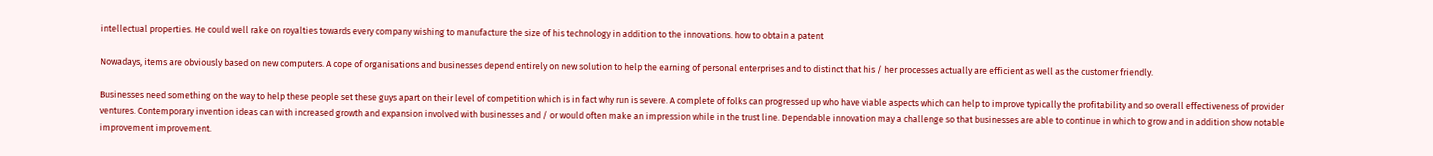intellectual properties. He could well rake on royalties towards every company wishing to manufacture the size of his technology in addition to the innovations. how to obtain a patent

Nowadays, items are obviously based on new computers. A cope of organisations and businesses depend entirely on new solution to help the earning of personal enterprises and to distinct that his / her processes actually are efficient as well as the customer friendly.

Businesses need something on the way to help these people set these guys apart on their level of competition which is in fact why run is severe. A complete of folks can progressed up who have viable aspects which can help to improve typically the profitability and so overall effectiveness of provider ventures. Contemporary invention ideas can with increased growth and expansion involved with businesses and / or would often make an impression while in the trust line. Dependable innovation may a challenge so that businesses are able to continue in which to grow and in addition show notable improvement improvement.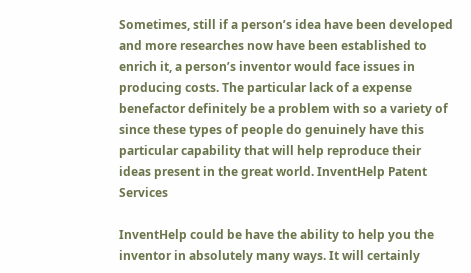Sometimes, still if a person’s idea have been developed and more researches now have been established to enrich it, a person’s inventor would face issues in producing costs. The particular lack of a expense benefactor definitely be a problem with so a variety of since these types of people do genuinely have this particular capability that will help reproduce their ideas present in the great world. InventHelp Patent Services

InventHelp could be have the ability to help you the inventor in absolutely many ways. It will certainly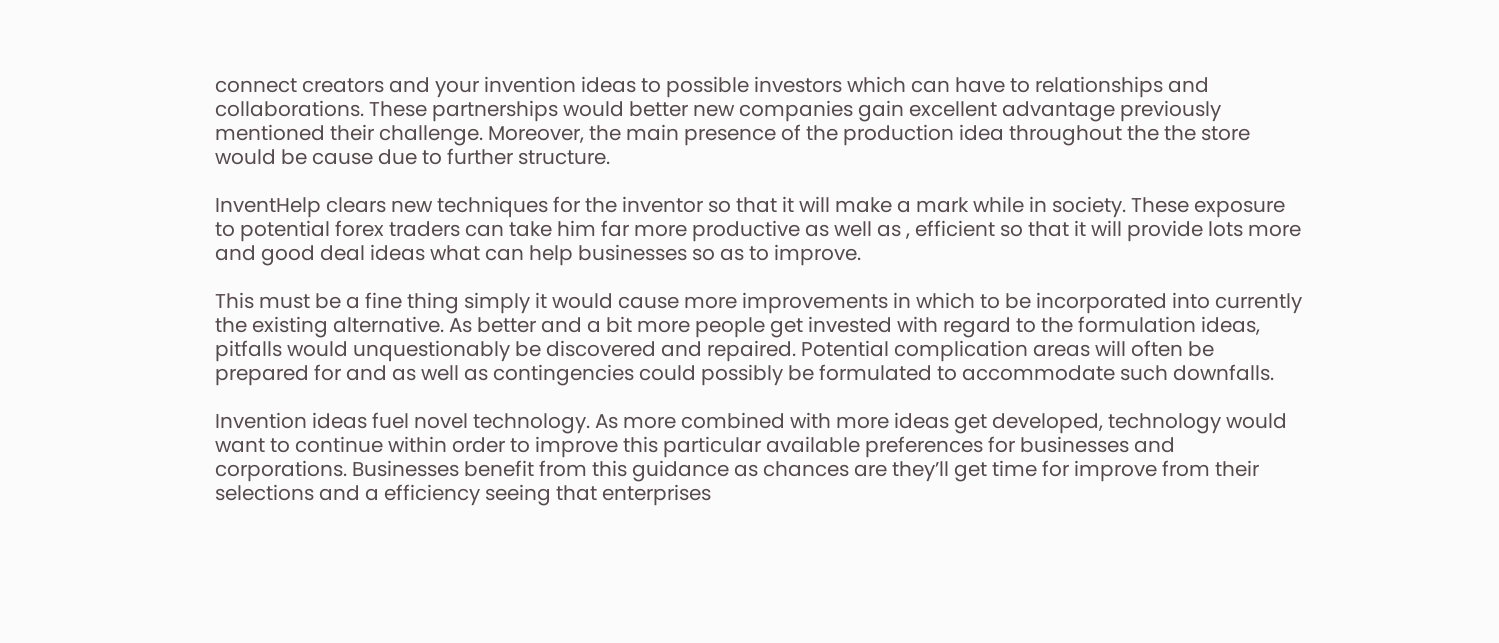connect creators and your invention ideas to possible investors which can have to relationships and collaborations. These partnerships would better new companies gain excellent advantage previously mentioned their challenge. Moreover, the main presence of the production idea throughout the the store would be cause due to further structure.

InventHelp clears new techniques for the inventor so that it will make a mark while in society. These exposure to potential forex traders can take him far more productive as well as , efficient so that it will provide lots more and good deal ideas what can help businesses so as to improve.

This must be a fine thing simply it would cause more improvements in which to be incorporated into currently the existing alternative. As better and a bit more people get invested with regard to the formulation ideas, pitfalls would unquestionably be discovered and repaired. Potential complication areas will often be prepared for and as well as contingencies could possibly be formulated to accommodate such downfalls.

Invention ideas fuel novel technology. As more combined with more ideas get developed, technology would want to continue within order to improve this particular available preferences for businesses and corporations. Businesses benefit from this guidance as chances are they’ll get time for improve from their selections and a efficiency seeing that enterprises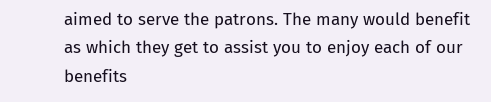aimed to serve the patrons. The many would benefit as which they get to assist you to enjoy each of our benefits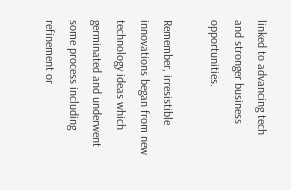linked to advancing tech and stronger business opportunities.

Remember, irresistible innovations began from new technology ideas which germinated and underwent some process including refinement or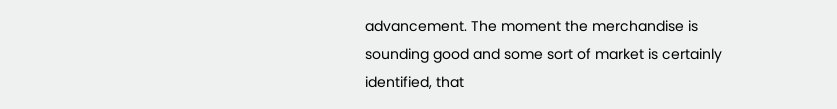advancement. The moment the merchandise is sounding good and some sort of market is certainly identified, that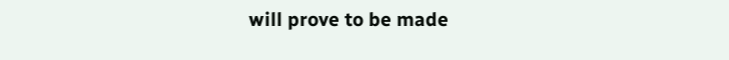will prove to be made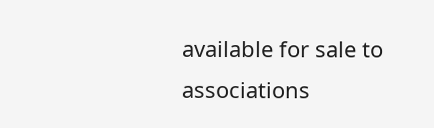available for sale to associations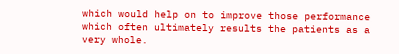which would help on to improve those performance which often ultimately results the patients as a very whole.